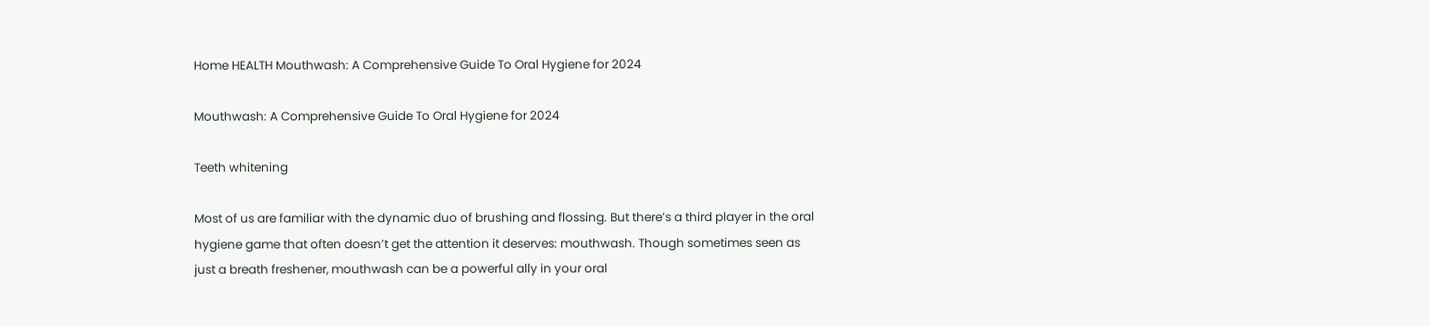Home HEALTH Mouthwash: A Comprehensive Guide To Oral Hygiene for 2024

Mouthwash: A Comprehensive Guide To Oral Hygiene for 2024

Teeth whitening

Most of us are familiar with the dynamic duo of brushing and flossing. But there’s a third player in the oral hygiene game that often doesn’t get the attention it deserves: mouthwash. Though sometimes seen as just a breath freshener, mouthwash can be a powerful ally in your oral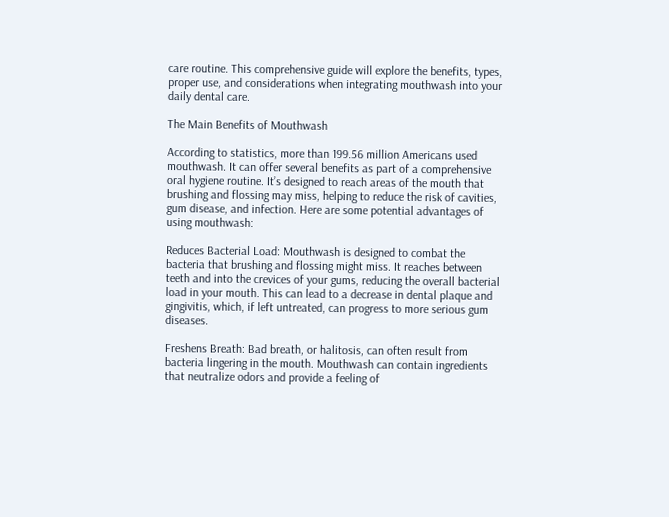care routine. This comprehensive guide will explore the benefits, types, proper use, and considerations when integrating mouthwash into your daily dental care.

The Main Benefits of Mouthwash

According to statistics, more than 199.56 million Americans used mouthwash. It can offer several benefits as part of a comprehensive oral hygiene routine. It’s designed to reach areas of the mouth that brushing and flossing may miss, helping to reduce the risk of cavities, gum disease, and infection. Here are some potential advantages of using mouthwash:

Reduces Bacterial Load: Mouthwash is designed to combat the bacteria that brushing and flossing might miss. It reaches between teeth and into the crevices of your gums, reducing the overall bacterial load in your mouth. This can lead to a decrease in dental plaque and gingivitis, which, if left untreated, can progress to more serious gum diseases.

Freshens Breath: Bad breath, or halitosis, can often result from bacteria lingering in the mouth. Mouthwash can contain ingredients that neutralize odors and provide a feeling of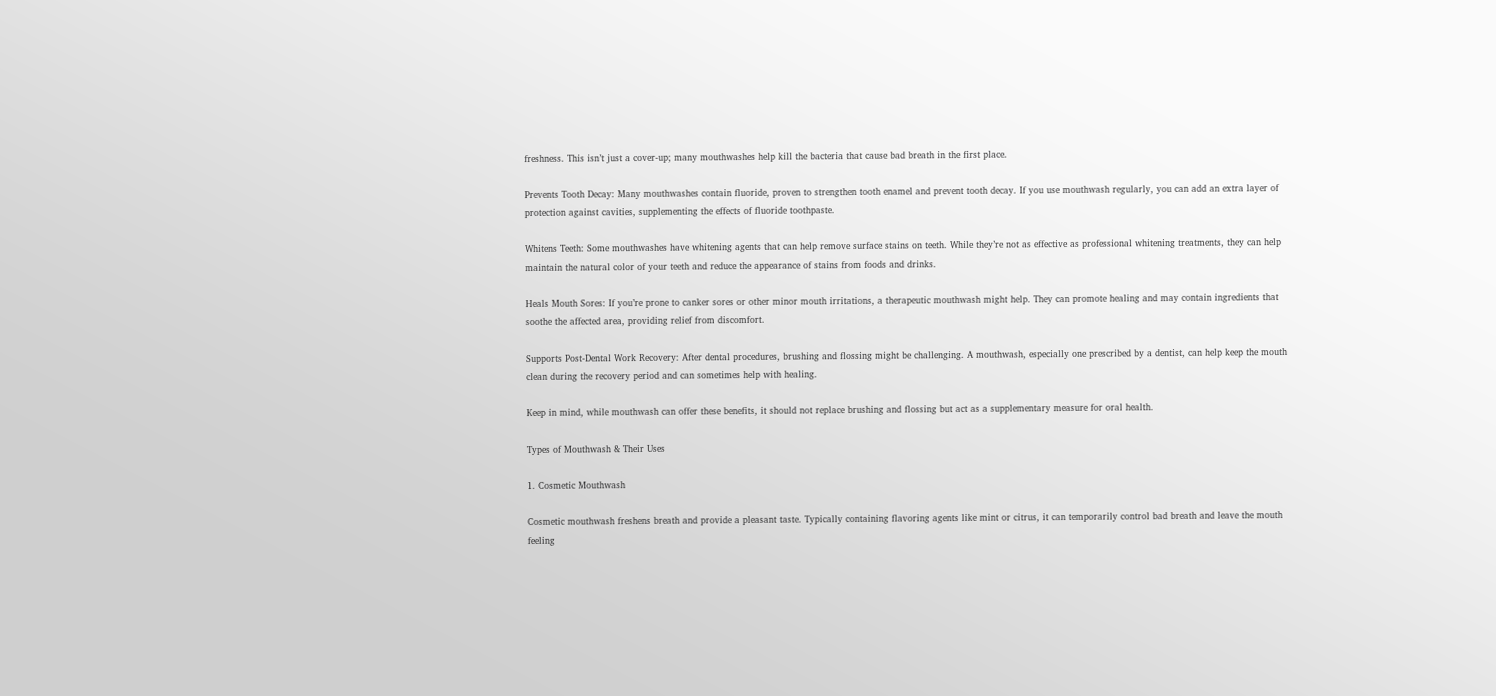freshness. This isn’t just a cover-up; many mouthwashes help kill the bacteria that cause bad breath in the first place.

Prevents Tooth Decay: Many mouthwashes contain fluoride, proven to strengthen tooth enamel and prevent tooth decay. If you use mouthwash regularly, you can add an extra layer of protection against cavities, supplementing the effects of fluoride toothpaste.

Whitens Teeth: Some mouthwashes have whitening agents that can help remove surface stains on teeth. While they’re not as effective as professional whitening treatments, they can help maintain the natural color of your teeth and reduce the appearance of stains from foods and drinks.

Heals Mouth Sores: If you’re prone to canker sores or other minor mouth irritations, a therapeutic mouthwash might help. They can promote healing and may contain ingredients that soothe the affected area, providing relief from discomfort.

Supports Post-Dental Work Recovery: After dental procedures, brushing and flossing might be challenging. A mouthwash, especially one prescribed by a dentist, can help keep the mouth clean during the recovery period and can sometimes help with healing.

Keep in mind, while mouthwash can offer these benefits, it should not replace brushing and flossing but act as a supplementary measure for oral health.

Types of Mouthwash & Their Uses

1. Cosmetic Mouthwash

Cosmetic mouthwash freshens breath and provide a pleasant taste. Typically containing flavoring agents like mint or citrus, it can temporarily control bad breath and leave the mouth feeling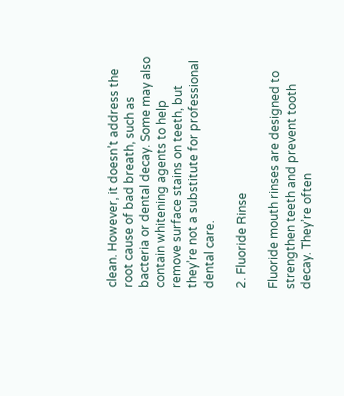clean. However, it doesn’t address the root cause of bad breath, such as bacteria or dental decay. Some may also contain whitening agents to help remove surface stains on teeth, but they’re not a substitute for professional dental care.

2. Fluoride Rinse

Fluoride mouth rinses are designed to strengthen teeth and prevent tooth decay. They’re often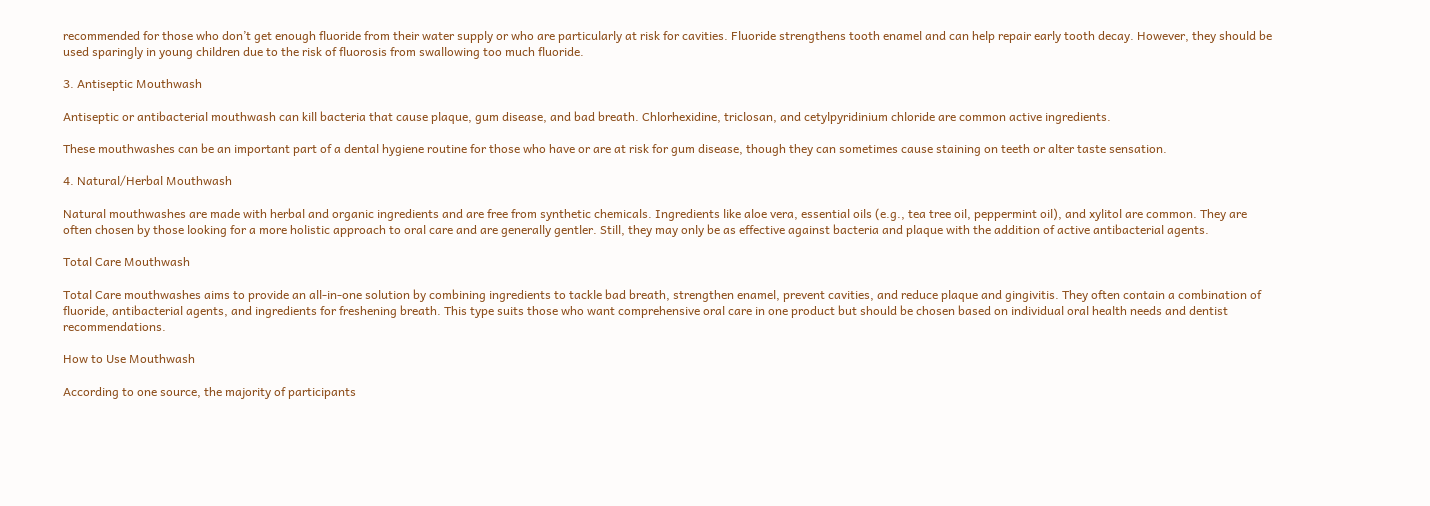recommended for those who don’t get enough fluoride from their water supply or who are particularly at risk for cavities. Fluoride strengthens tooth enamel and can help repair early tooth decay. However, they should be used sparingly in young children due to the risk of fluorosis from swallowing too much fluoride.

3. Antiseptic Mouthwash

Antiseptic or antibacterial mouthwash can kill bacteria that cause plaque, gum disease, and bad breath. Chlorhexidine, triclosan, and cetylpyridinium chloride are common active ingredients.

These mouthwashes can be an important part of a dental hygiene routine for those who have or are at risk for gum disease, though they can sometimes cause staining on teeth or alter taste sensation.

4. Natural/Herbal Mouthwash

Natural mouthwashes are made with herbal and organic ingredients and are free from synthetic chemicals. Ingredients like aloe vera, essential oils (e.g., tea tree oil, peppermint oil), and xylitol are common. They are often chosen by those looking for a more holistic approach to oral care and are generally gentler. Still, they may only be as effective against bacteria and plaque with the addition of active antibacterial agents.

Total Care Mouthwash

Total Care mouthwashes aims to provide an all-in-one solution by combining ingredients to tackle bad breath, strengthen enamel, prevent cavities, and reduce plaque and gingivitis. They often contain a combination of fluoride, antibacterial agents, and ingredients for freshening breath. This type suits those who want comprehensive oral care in one product but should be chosen based on individual oral health needs and dentist recommendations.

How to Use Mouthwash

According to one source, the majority of participants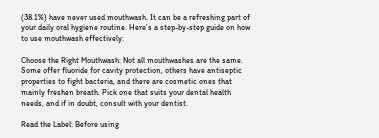(38.1%) have never used mouthwash. It can be a refreshing part of your daily oral hygiene routine. Here’s a step-by-step guide on how to use mouthwash effectively:

Choose the Right Mouthwash: Not all mouthwashes are the same. Some offer fluoride for cavity protection, others have antiseptic properties to fight bacteria, and there are cosmetic ones that mainly freshen breath. Pick one that suits your dental health needs, and if in doubt, consult with your dentist.

Read the Label: Before using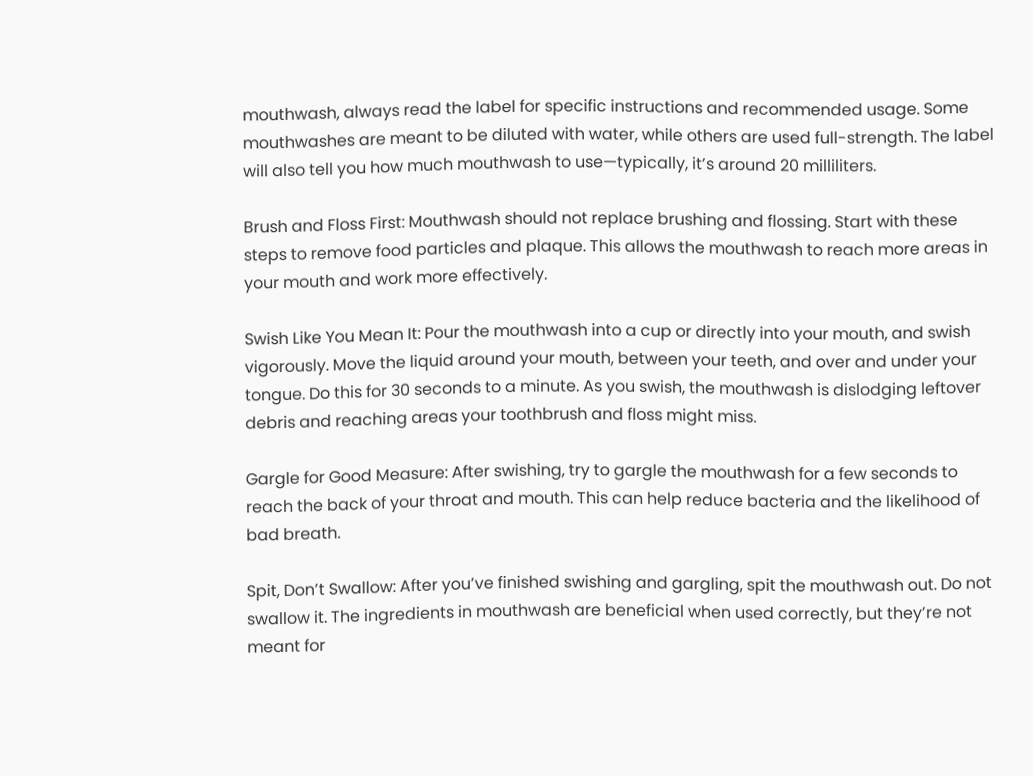mouthwash, always read the label for specific instructions and recommended usage. Some mouthwashes are meant to be diluted with water, while others are used full-strength. The label will also tell you how much mouthwash to use—typically, it’s around 20 milliliters.

Brush and Floss First: Mouthwash should not replace brushing and flossing. Start with these steps to remove food particles and plaque. This allows the mouthwash to reach more areas in your mouth and work more effectively.

Swish Like You Mean It: Pour the mouthwash into a cup or directly into your mouth, and swish vigorously. Move the liquid around your mouth, between your teeth, and over and under your tongue. Do this for 30 seconds to a minute. As you swish, the mouthwash is dislodging leftover debris and reaching areas your toothbrush and floss might miss.

Gargle for Good Measure: After swishing, try to gargle the mouthwash for a few seconds to reach the back of your throat and mouth. This can help reduce bacteria and the likelihood of bad breath.

Spit, Don’t Swallow: After you’ve finished swishing and gargling, spit the mouthwash out. Do not swallow it. The ingredients in mouthwash are beneficial when used correctly, but they’re not meant for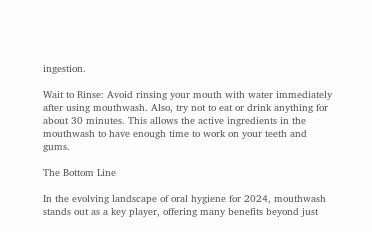ingestion.

Wait to Rinse: Avoid rinsing your mouth with water immediately after using mouthwash. Also, try not to eat or drink anything for about 30 minutes. This allows the active ingredients in the mouthwash to have enough time to work on your teeth and gums.

The Bottom Line

In the evolving landscape of oral hygiene for 2024, mouthwash stands out as a key player, offering many benefits beyond just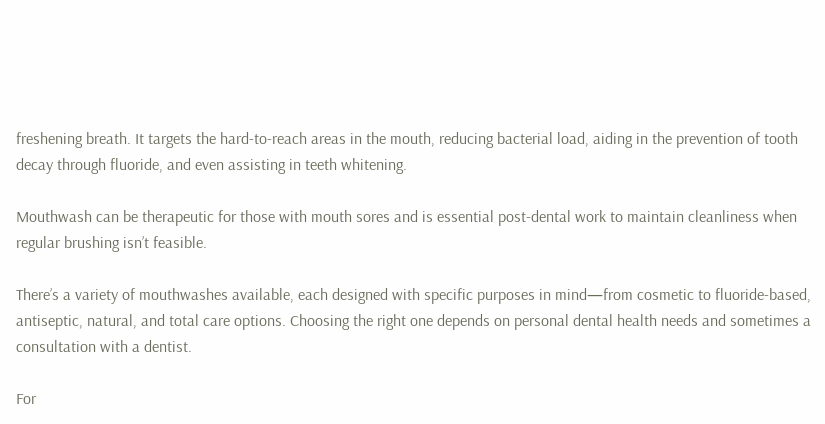freshening breath. It targets the hard-to-reach areas in the mouth, reducing bacterial load, aiding in the prevention of tooth decay through fluoride, and even assisting in teeth whitening.

Mouthwash can be therapeutic for those with mouth sores and is essential post-dental work to maintain cleanliness when regular brushing isn’t feasible.

There’s a variety of mouthwashes available, each designed with specific purposes in mind—from cosmetic to fluoride-based, antiseptic, natural, and total care options. Choosing the right one depends on personal dental health needs and sometimes a consultation with a dentist.

For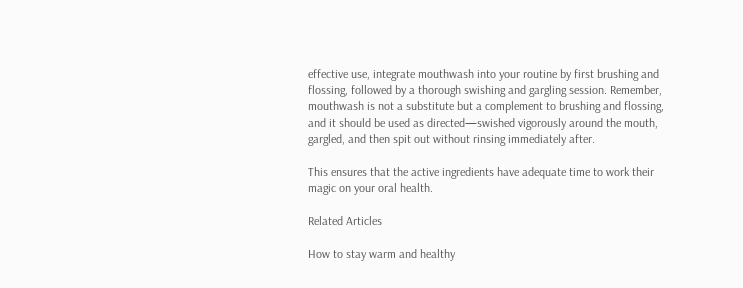effective use, integrate mouthwash into your routine by first brushing and flossing, followed by a thorough swishing and gargling session. Remember, mouthwash is not a substitute but a complement to brushing and flossing, and it should be used as directed—swished vigorously around the mouth, gargled, and then spit out without rinsing immediately after.

This ensures that the active ingredients have adequate time to work their magic on your oral health.

Related Articles

How to stay warm and healthy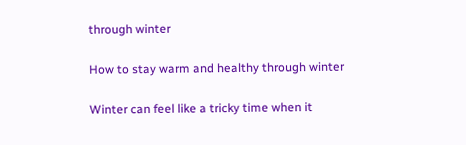through winter

How to stay warm and healthy through winter

Winter can feel like a tricky time when it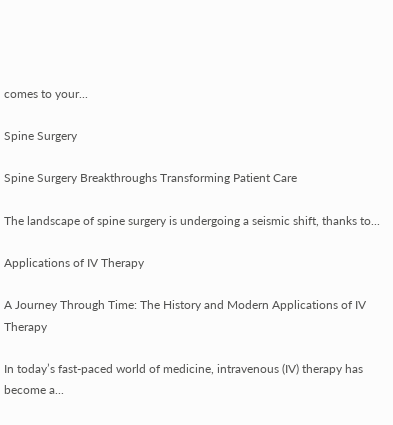comes to your...

Spine Surgery

Spine Surgery Breakthroughs Transforming Patient Care

The landscape of spine surgery is undergoing a seismic shift, thanks to...

Applications of IV Therapy

A Journey Through Time: The History and Modern Applications of IV Therapy

In today’s fast-paced world of medicine, intravenous (IV) therapy has become a...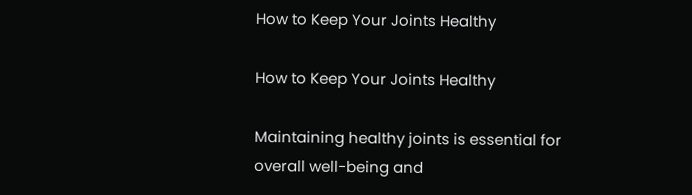How to Keep Your Joints Healthy

How to Keep Your Joints Healthy

Maintaining healthy joints is essential for overall well-being and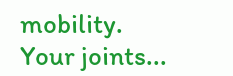mobility. Your joints...